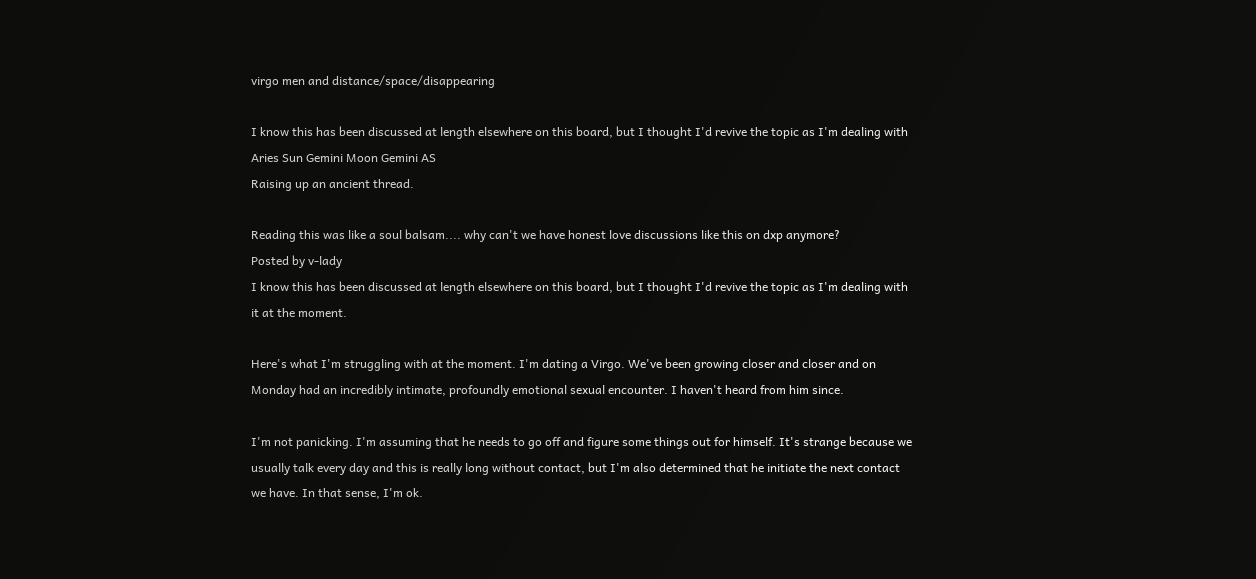virgo men and distance/space/disappearing

I know this has been discussed at length elsewhere on this board, but I thought I'd revive the topic as I'm dealing with
Aries Sun Gemini Moon Gemini AS
Raising up an ancient thread.

Reading this was like a soul balsam.... why can't we have honest love discussions like this on dxp anymore?
Posted by v-lady
I know this has been discussed at length elsewhere on this board, but I thought I'd revive the topic as I'm dealing with it at the moment.

Here's what I'm struggling with at the moment. I'm dating a Virgo. We've been growing closer and closer and on Monday had an incredibly intimate, profoundly emotional sexual encounter. I haven't heard from him since.

I'm not panicking. I'm assuming that he needs to go off and figure some things out for himself. It's strange because we usually talk every day and this is really long without contact, but I'm also determined that he initiate the next contact we have. In that sense, I'm ok.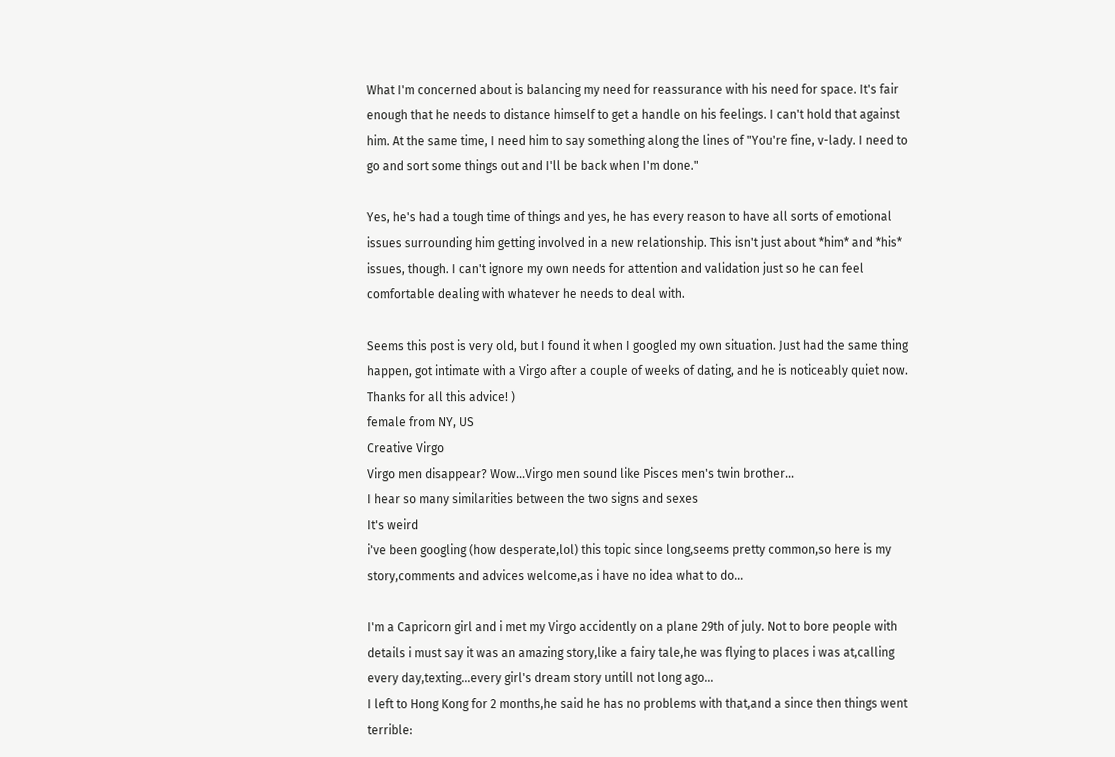What I'm concerned about is balancing my need for reassurance with his need for space. It's fair enough that he needs to distance himself to get a handle on his feelings. I can't hold that against him. At the same time, I need him to say something along the lines of "You're fine, v-lady. I need to go and sort some things out and I'll be back when I'm done."

Yes, he's had a tough time of things and yes, he has every reason to have all sorts of emotional issues surrounding him getting involved in a new relationship. This isn't just about *him* and *his* issues, though. I can't ignore my own needs for attention and validation just so he can feel comfortable dealing with whatever he needs to deal with.

Seems this post is very old, but I found it when I googled my own situation. Just had the same thing happen, got intimate with a Virgo after a couple of weeks of dating, and he is noticeably quiet now. Thanks for all this advice! )
female from NY, US
Creative Virgo
Virgo men disappear? Wow...Virgo men sound like Pisces men's twin brother...
I hear so many similarities between the two signs and sexes
It's weird
i've been googling (how desperate,lol) this topic since long,seems pretty common,so here is my story,comments and advices welcome,as i have no idea what to do...

I'm a Capricorn girl and i met my Virgo accidently on a plane 29th of july. Not to bore people with details i must say it was an amazing story,like a fairy tale,he was flying to places i was at,calling every day,texting...every girl's dream story untill not long ago...
I left to Hong Kong for 2 months,he said he has no problems with that,and a since then things went terrible: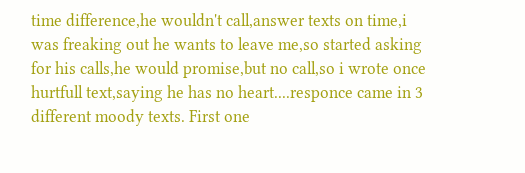time difference,he wouldn't call,answer texts on time,i was freaking out he wants to leave me,so started asking for his calls,he would promise,but no call,so i wrote once hurtfull text,saying he has no heart....responce came in 3 different moody texts. First one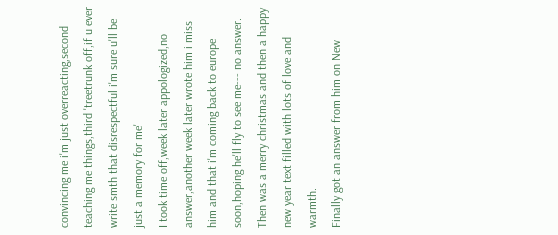convincing me i'm just overreacting,second teaching me things,third 'treetrunk off,if u ever write smth that disrespectful i'm sure u'll be just a memory for me'
I took time off,week later appologized,no answer,another week later wrote him i miss him and that i'm coming back to europe soon,hoping he'll fly to see me--- no answer.
Then was a merry christmas and then a happy new year text filled with lots of love and warmth.
Finally got an answer from him on New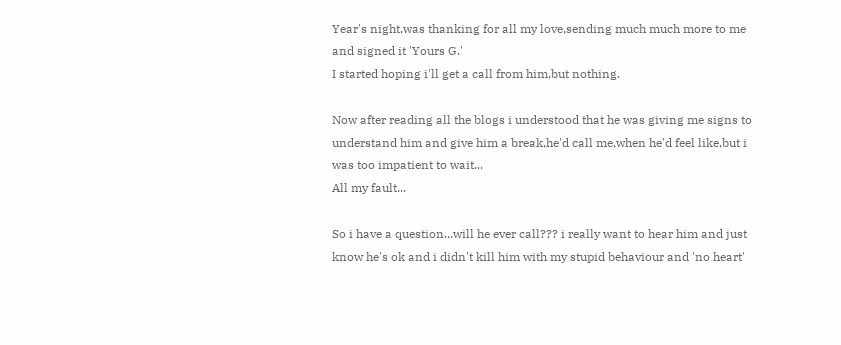Year's night,was thanking for all my love,sending much much more to me and signed it 'Yours G.'
I started hoping i'll get a call from him,but nothing.

Now after reading all the blogs i understood that he was giving me signs to understand him and give him a break,he'd call me,when he'd feel like,but i was too impatient to wait...
All my fault...

So i have a question...will he ever call??? i really want to hear him and just know he's ok and i didn't kill him with my stupid behaviour and 'no heart'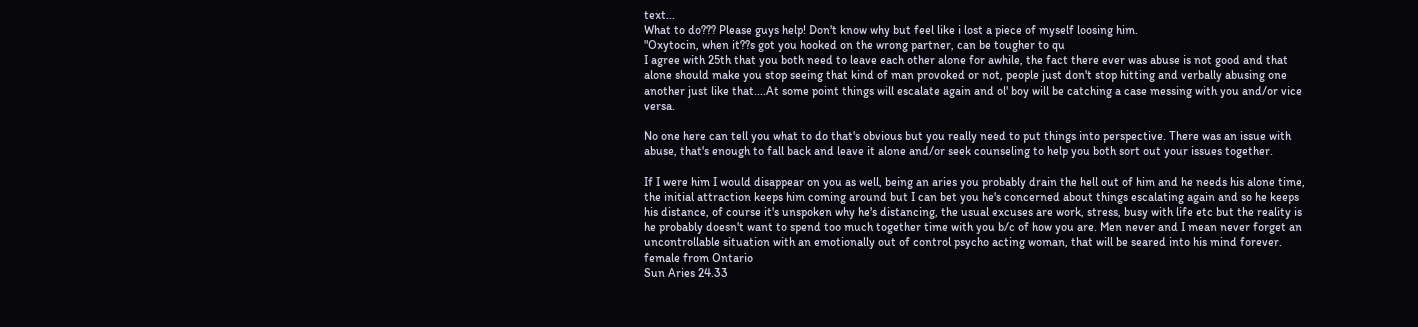text...
What to do??? Please guys help! Don't know why but feel like i lost a piece of myself loosing him.
"Oxytocin, when it??s got you hooked on the wrong partner, can be tougher to qu
I agree with 25th that you both need to leave each other alone for awhile, the fact there ever was abuse is not good and that alone should make you stop seeing that kind of man provoked or not, people just don't stop hitting and verbally abusing one another just like that....At some point things will escalate again and ol' boy will be catching a case messing with you and/or vice versa.

No one here can tell you what to do that's obvious but you really need to put things into perspective. There was an issue with abuse, that's enough to fall back and leave it alone and/or seek counseling to help you both sort out your issues together.

If I were him I would disappear on you as well, being an aries you probably drain the hell out of him and he needs his alone time, the initial attraction keeps him coming around but I can bet you he's concerned about things escalating again and so he keeps his distance, of course it's unspoken why he's distancing, the usual excuses are work, stress, busy with life etc but the reality is he probably doesn't want to spend too much together time with you b/c of how you are. Men never and I mean never forget an uncontrollable situation with an emotionally out of control psycho acting woman, that will be seared into his mind forever.
female from Ontario
Sun Aries 24.33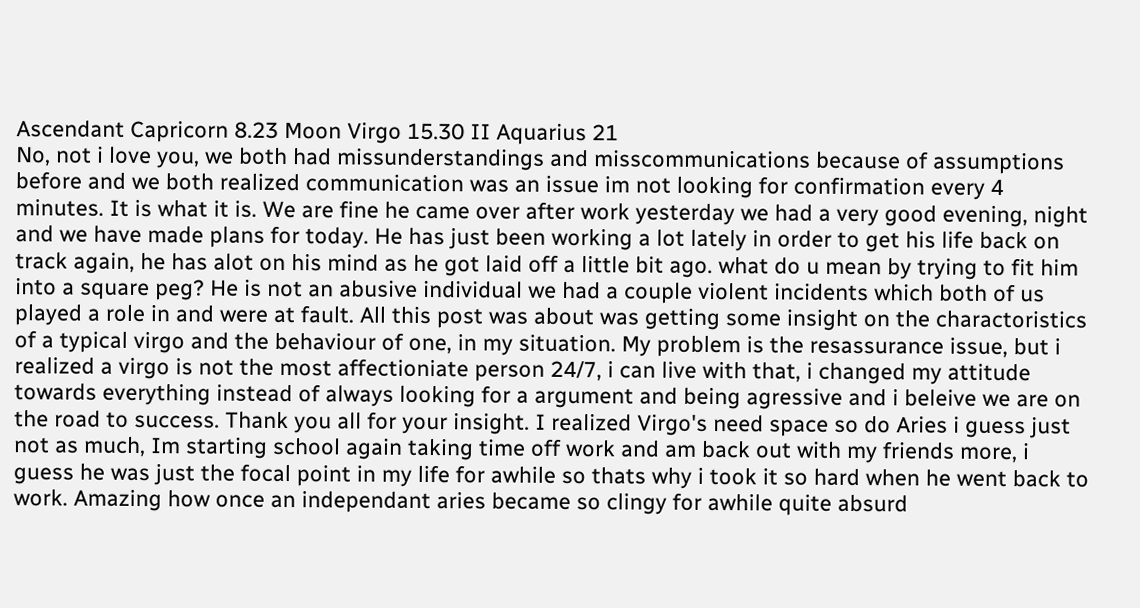Ascendant Capricorn 8.23 Moon Virgo 15.30 II Aquarius 21
No, not i love you, we both had missunderstandings and misscommunications because of assumptions before and we both realized communication was an issue im not looking for confirmation every 4 minutes. It is what it is. We are fine he came over after work yesterday we had a very good evening, night and we have made plans for today. He has just been working a lot lately in order to get his life back on track again, he has alot on his mind as he got laid off a little bit ago. what do u mean by trying to fit him into a square peg? He is not an abusive individual we had a couple violent incidents which both of us played a role in and were at fault. All this post was about was getting some insight on the charactoristics of a typical virgo and the behaviour of one, in my situation. My problem is the resassurance issue, but i realized a virgo is not the most affectioniate person 24/7, i can live with that, i changed my attitude towards everything instead of always looking for a argument and being agressive and i beleive we are on the road to success. Thank you all for your insight. I realized Virgo's need space so do Aries i guess just not as much, Im starting school again taking time off work and am back out with my friends more, i guess he was just the focal point in my life for awhile so thats why i took it so hard when he went back to work. Amazing how once an independant aries became so clingy for awhile quite absurd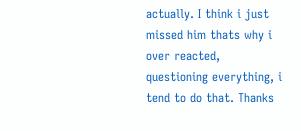actually. I think i just missed him thats why i over reacted, questioning everything, i tend to do that. Thanks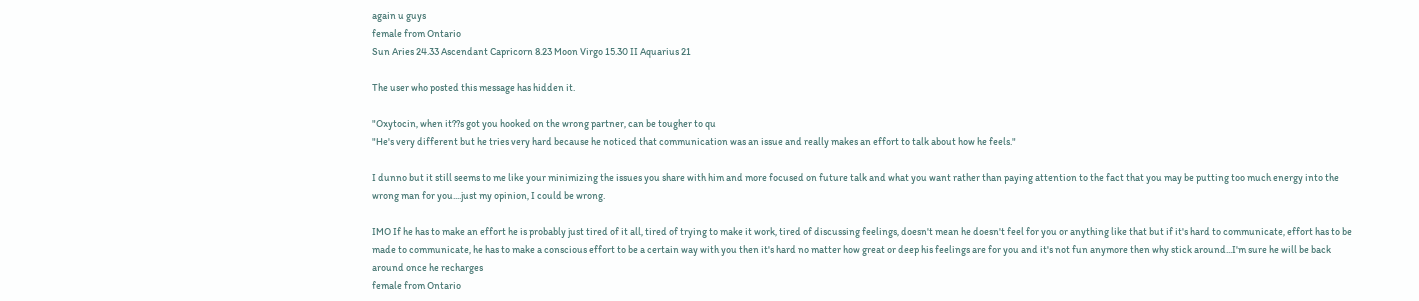again u guys
female from Ontario
Sun Aries 24.33 Ascendant Capricorn 8.23 Moon Virgo 15.30 II Aquarius 21

The user who posted this message has hidden it.

"Oxytocin, when it??s got you hooked on the wrong partner, can be tougher to qu
"He's very different but he tries very hard because he noticed that communication was an issue and really makes an effort to talk about how he feels."

I dunno but it still seems to me like your minimizing the issues you share with him and more focused on future talk and what you want rather than paying attention to the fact that you may be putting too much energy into the wrong man for you....just my opinion, I could be wrong.

IMO If he has to make an effort he is probably just tired of it all, tired of trying to make it work, tired of discussing feelings, doesn't mean he doesn't feel for you or anything like that but if it's hard to communicate, effort has to be made to communicate, he has to make a conscious effort to be a certain way with you then it's hard no matter how great or deep his feelings are for you and it's not fun anymore then why stick around...I'm sure he will be back around once he recharges
female from Ontario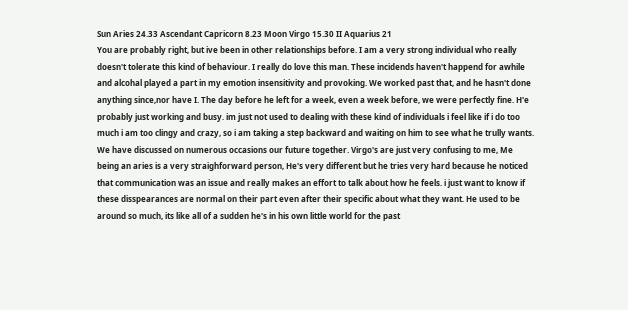Sun Aries 24.33 Ascendant Capricorn 8.23 Moon Virgo 15.30 II Aquarius 21
You are probably right, but ive been in other relationships before. I am a very strong individual who really doesn't tolerate this kind of behaviour. I really do love this man. These incidends haven't happend for awhile and alcohal played a part in my emotion insensitivity and provoking. We worked past that, and he hasn't done anything since,nor have I. The day before he left for a week, even a week before, we were perfectly fine. H'e probably just working and busy. im just not used to dealing with these kind of individuals i feel like if i do too much i am too clingy and crazy, so i am taking a step backward and waiting on him to see what he trully wants. We have discussed on numerous occasions our future together. Virgo's are just very confusing to me, Me being an aries is a very straighforward person, He's very different but he tries very hard because he noticed that communication was an issue and really makes an effort to talk about how he feels. i just want to know if these disspearances are normal on their part even after their specific about what they want. He used to be around so much, its like all of a sudden he's in his own little world for the past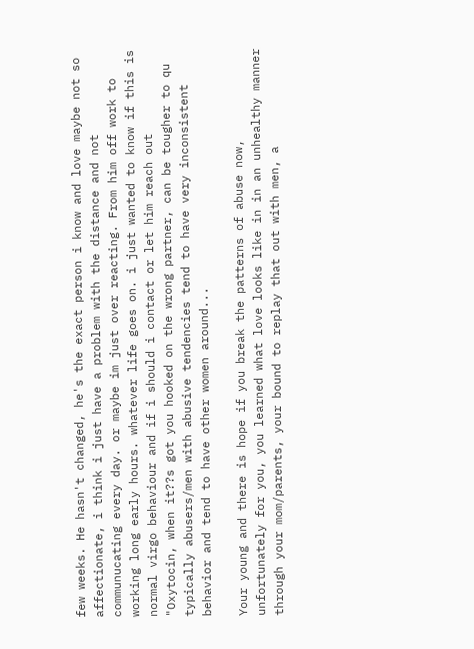few weeks. He hasn't changed, he's the exact person i know and love maybe not so affectionate, i think i just have a problem with the distance and not communucating every day. or maybe im just over reacting. From him off work to working long early hours. whatever life goes on. i just wanted to know if this is normal virgo behaviour and if i should i contact or let him reach out
"Oxytocin, when it??s got you hooked on the wrong partner, can be tougher to qu
typically abusers/men with abusive tendencies tend to have very inconsistent behavior and tend to have other women around...

Your young and there is hope if you break the patterns of abuse now, unfortunately for you, you learned what love looks like in in an unhealthy manner through your mom/parents, your bound to replay that out with men, a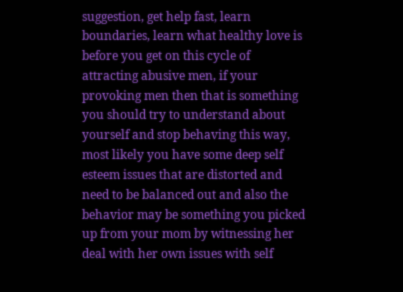suggestion, get help fast, learn boundaries, learn what healthy love is before you get on this cycle of attracting abusive men, if your provoking men then that is something you should try to understand about yourself and stop behaving this way, most likely you have some deep self esteem issues that are distorted and need to be balanced out and also the behavior may be something you picked up from your mom by witnessing her deal with her own issues with self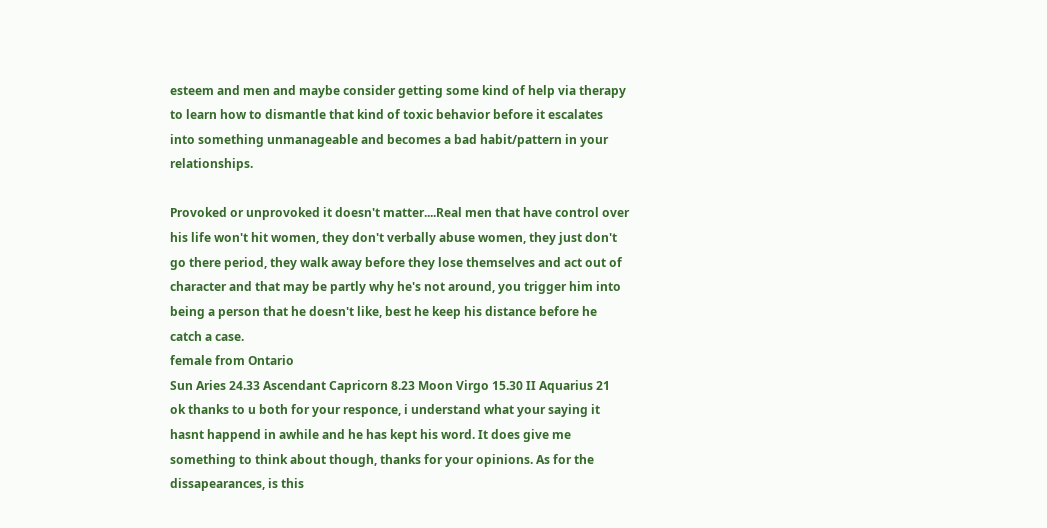esteem and men and maybe consider getting some kind of help via therapy to learn how to dismantle that kind of toxic behavior before it escalates into something unmanageable and becomes a bad habit/pattern in your relationships.

Provoked or unprovoked it doesn't matter....Real men that have control over his life won't hit women, they don't verbally abuse women, they just don't go there period, they walk away before they lose themselves and act out of character and that may be partly why he's not around, you trigger him into being a person that he doesn't like, best he keep his distance before he catch a case.
female from Ontario
Sun Aries 24.33 Ascendant Capricorn 8.23 Moon Virgo 15.30 II Aquarius 21
ok thanks to u both for your responce, i understand what your saying it hasnt happend in awhile and he has kept his word. It does give me something to think about though, thanks for your opinions. As for the dissapearances, is this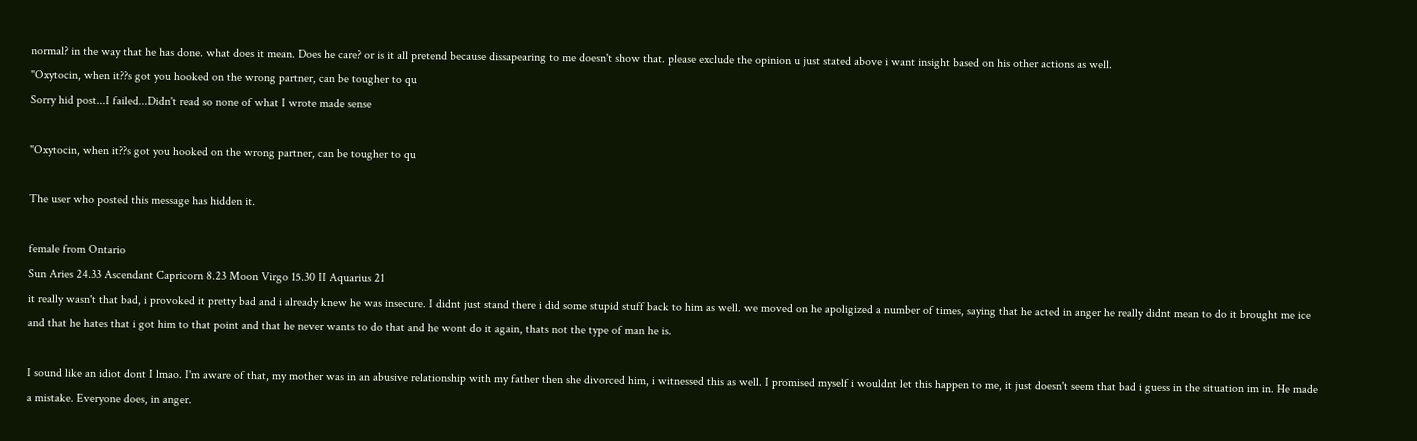normal? in the way that he has done. what does it mean. Does he care? or is it all pretend because dissapearing to me doesn't show that. please exclude the opinion u just stated above i want insight based on his other actions as well.
"Oxytocin, when it??s got you hooked on the wrong partner, can be tougher to qu
Sorry hid post...I failed...Didn't read so none of what I wrote made sense

"Oxytocin, when it??s got you hooked on the wrong partner, can be tougher to qu

The user who posted this message has hidden it.

female from Ontario
Sun Aries 24.33 Ascendant Capricorn 8.23 Moon Virgo 15.30 II Aquarius 21
it really wasn't that bad, i provoked it pretty bad and i already knew he was insecure. I didnt just stand there i did some stupid stuff back to him as well. we moved on he apoligized a number of times, saying that he acted in anger he really didnt mean to do it brought me ice and that he hates that i got him to that point and that he never wants to do that and he wont do it again, thats not the type of man he is.

I sound like an idiot dont I lmao. I'm aware of that, my mother was in an abusive relationship with my father then she divorced him, i witnessed this as well. I promised myself i wouldnt let this happen to me, it just doesn't seem that bad i guess in the situation im in. He made a mistake. Everyone does, in anger.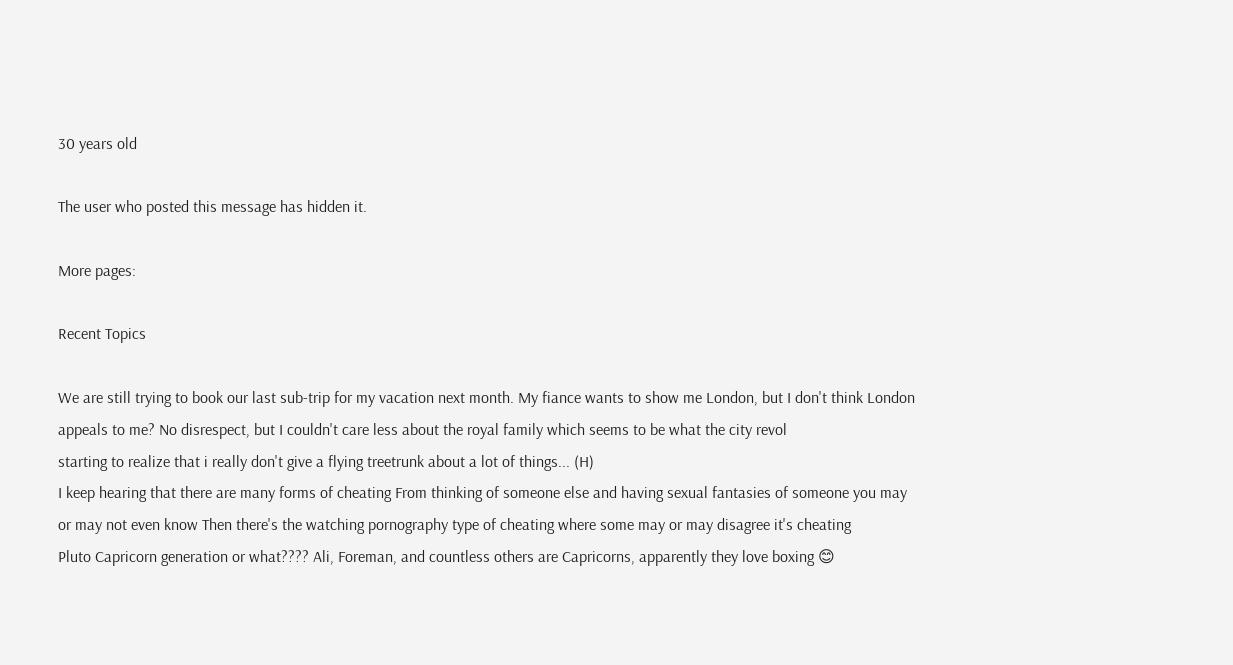30 years old

The user who posted this message has hidden it.

More pages:

Recent Topics

We are still trying to book our last sub-trip for my vacation next month. My fiance wants to show me London, but I don't think London appeals to me? No disrespect, but I couldn't care less about the royal family which seems to be what the city revol
starting to realize that i really don't give a flying treetrunk about a lot of things... (H)
I keep hearing that there are many forms of cheating From thinking of someone else and having sexual fantasies of someone you may or may not even know Then there's the watching pornography type of cheating where some may or may disagree it's cheating
Pluto Capricorn generation or what???? Ali, Foreman, and countless others are Capricorns, apparently they love boxing 😊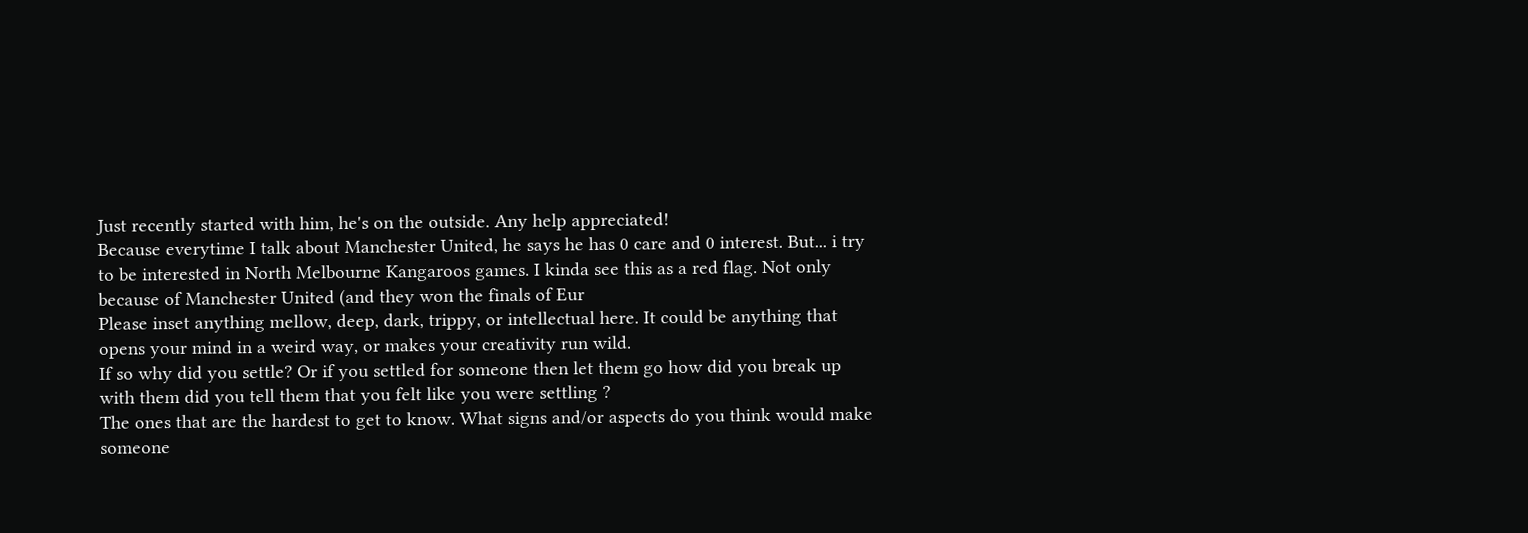Just recently started with him, he's on the outside. Any help appreciated!
Because everytime I talk about Manchester United, he says he has 0 care and 0 interest. But... i try to be interested in North Melbourne Kangaroos games. I kinda see this as a red flag. Not only because of Manchester United (and they won the finals of Eur
Please inset anything mellow, deep, dark, trippy, or intellectual here. It could be anything that opens your mind in a weird way, or makes your creativity run wild.
If so why did you settle? Or if you settled for someone then let them go how did you break up with them did you tell them that you felt like you were settling ?
The ones that are the hardest to get to know. What signs and/or aspects do you think would make someone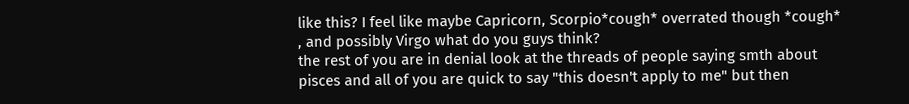like this? I feel like maybe Capricorn, Scorpio*cough* overrated though *cough* , and possibly Virgo what do you guys think?
the rest of you are in denial look at the threads of people saying smth about pisces and all of you are quick to say "this doesn't apply to me" but then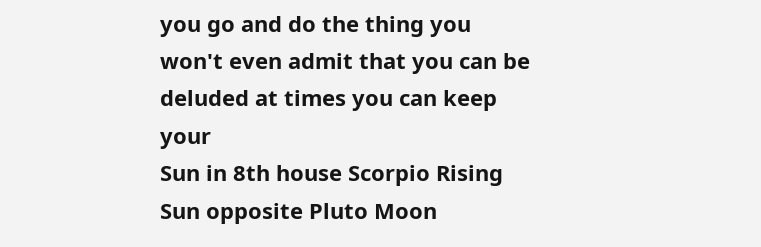you go and do the thing you won't even admit that you can be deluded at times you can keep your
Sun in 8th house Scorpio Rising Sun opposite Pluto Moon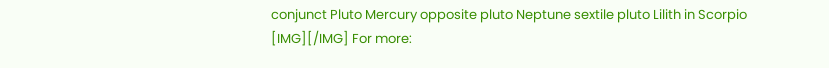conjunct Pluto Mercury opposite pluto Neptune sextile pluto Lilith in Scorpio
[IMG][/IMG] For more: